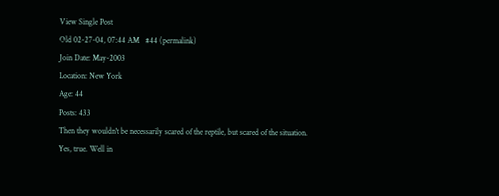View Single Post
Old 02-27-04, 07:44 AM   #44 (permalink)
Join Date: May-2003
Location: New York
Age: 44
Posts: 433
Then they wouldn't be necessarily scared of the reptile, but scared of the situation.
Yes, true. Well in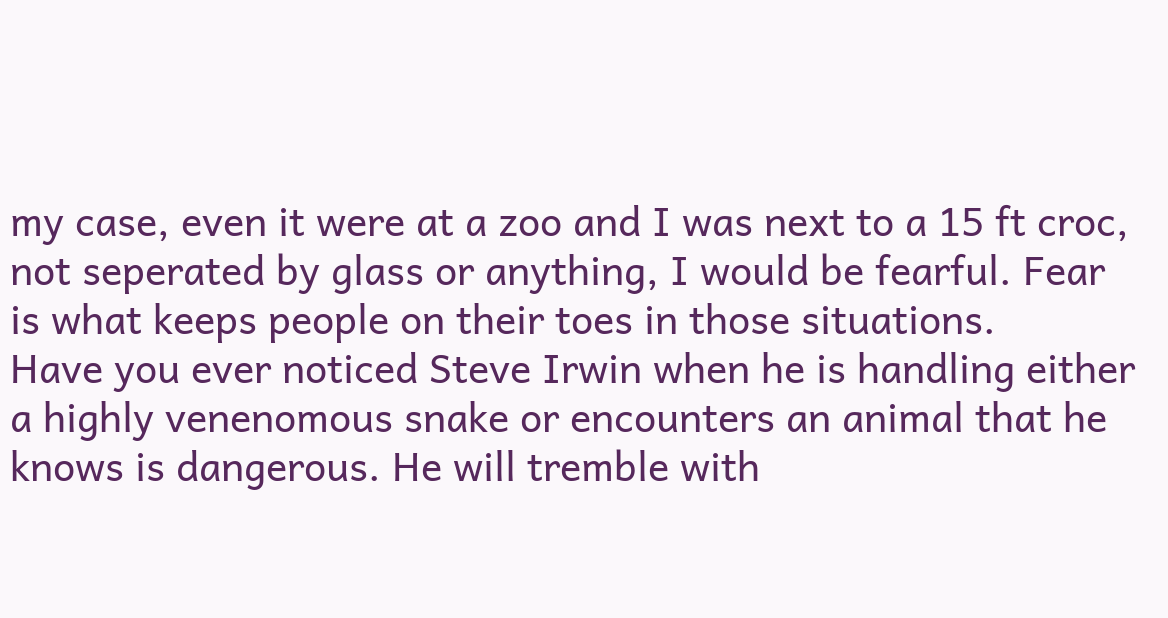my case, even it were at a zoo and I was next to a 15 ft croc, not seperated by glass or anything, I would be fearful. Fear is what keeps people on their toes in those situations.
Have you ever noticed Steve Irwin when he is handling either a highly venenomous snake or encounters an animal that he knows is dangerous. He will tremble with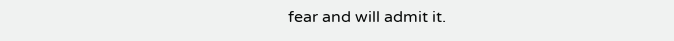fear and will admit it.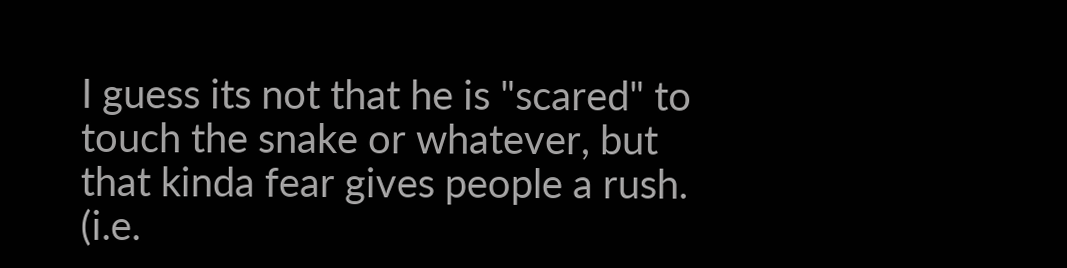I guess its not that he is "scared" to touch the snake or whatever, but that kinda fear gives people a rush. (i.e.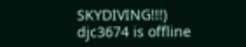SKYDIVING!!!)
djc3674 is offline